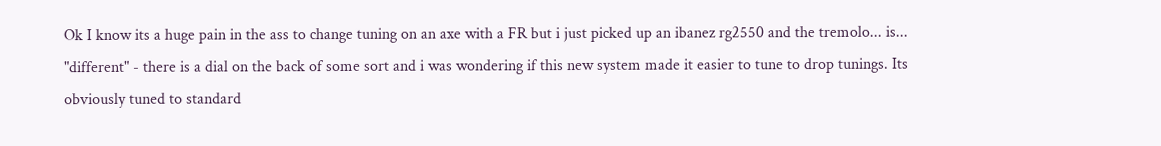Ok I know its a huge pain in the ass to change tuning on an axe with a FR but i just picked up an ibanez rg2550 and the tremolo... is... "different" - there is a dial on the back of some sort and i was wondering if this new system made it easier to tune to drop tunings. Its obviously tuned to standard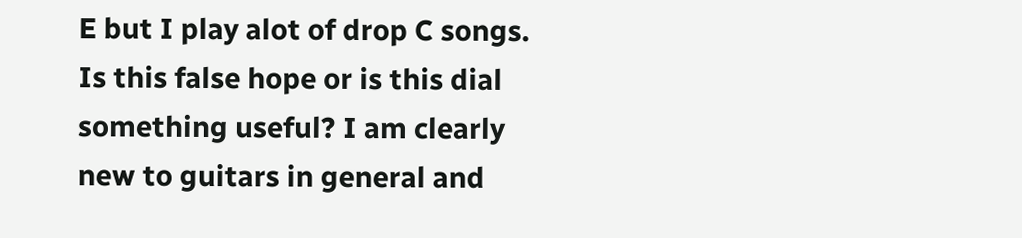E but I play alot of drop C songs. Is this false hope or is this dial something useful? I am clearly new to guitars in general and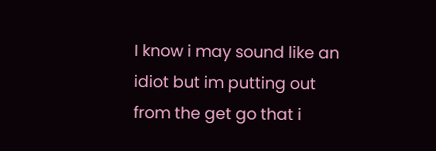I know i may sound like an idiot but im putting out from the get go that i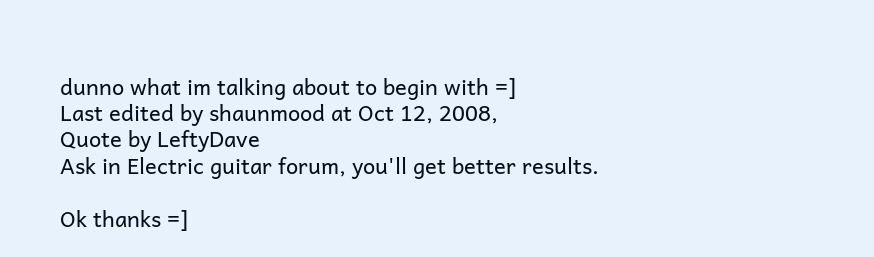dunno what im talking about to begin with =]
Last edited by shaunmood at Oct 12, 2008,
Quote by LeftyDave
Ask in Electric guitar forum, you'll get better results.

Ok thanks =]